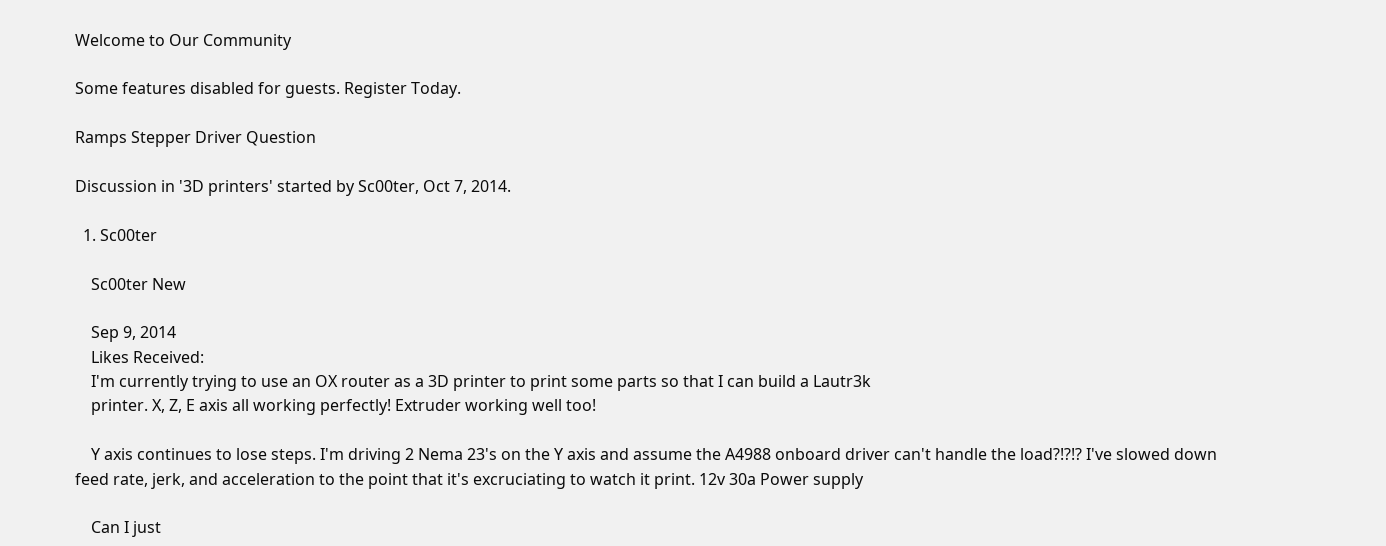Welcome to Our Community

Some features disabled for guests. Register Today.

Ramps Stepper Driver Question

Discussion in '3D printers' started by Sc00ter, Oct 7, 2014.

  1. Sc00ter

    Sc00ter New

    Sep 9, 2014
    Likes Received:
    I'm currently trying to use an OX router as a 3D printer to print some parts so that I can build a Lautr3k
    printer. X, Z, E axis all working perfectly! Extruder working well too!

    Y axis continues to lose steps. I'm driving 2 Nema 23's on the Y axis and assume the A4988 onboard driver can't handle the load?!?!? I've slowed down feed rate, jerk, and acceleration to the point that it's excruciating to watch it print. 12v 30a Power supply

    Can I just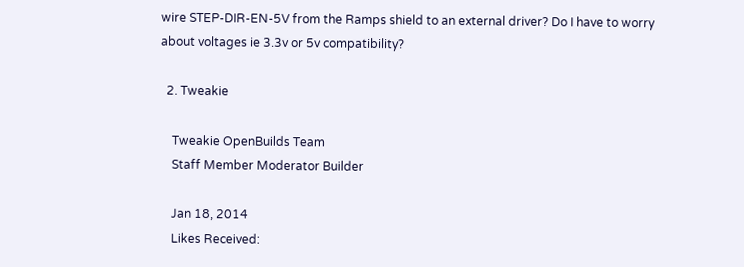wire STEP-DIR-EN-5V from the Ramps shield to an external driver? Do I have to worry about voltages ie 3.3v or 5v compatibility?

  2. Tweakie

    Tweakie OpenBuilds Team
    Staff Member Moderator Builder

    Jan 18, 2014
    Likes Received: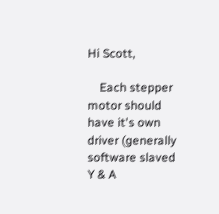Hi Scott,

    Each stepper motor should have it's own driver (generally software slaved Y & A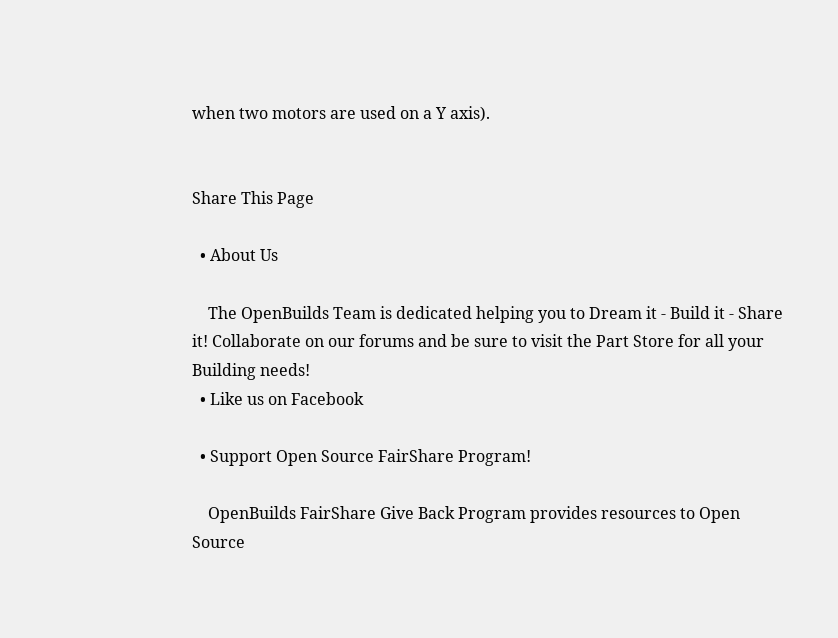when two motors are used on a Y axis).


Share This Page

  • About Us

    The OpenBuilds Team is dedicated helping you to Dream it - Build it - Share it! Collaborate on our forums and be sure to visit the Part Store for all your Building needs!
  • Like us on Facebook

  • Support Open Source FairShare Program!

    OpenBuilds FairShare Give Back Program provides resources to Open Source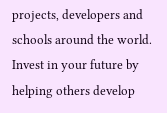projects, developers and schools around the world. Invest in your future by helping others develop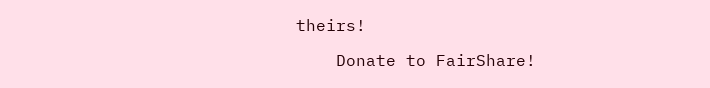theirs!

    Donate to FairShare!